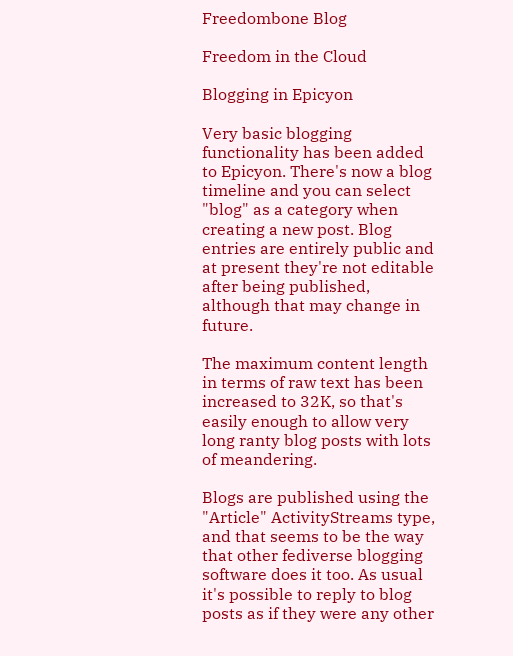Freedombone Blog

Freedom in the Cloud

Blogging in Epicyon

Very basic blogging functionality has been added to Epicyon. There's now a blog timeline and you can select "blog" as a category when creating a new post. Blog entries are entirely public and at present they're not editable after being published, although that may change in future.

The maximum content length in terms of raw text has been increased to 32K, so that's easily enough to allow very long ranty blog posts with lots of meandering.

Blogs are published using the "Article" ActivityStreams type, and that seems to be the way that other fediverse blogging software does it too. As usual it's possible to reply to blog posts as if they were any other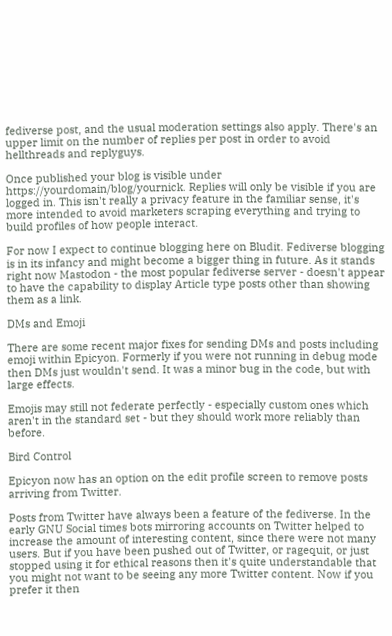fediverse post, and the usual moderation settings also apply. There's an upper limit on the number of replies per post in order to avoid hellthreads and replyguys.

Once published your blog is visible under https://yourdomain/blog/yournick. Replies will only be visible if you are logged in. This isn't really a privacy feature in the familiar sense, it's more intended to avoid marketers scraping everything and trying to build profiles of how people interact.

For now I expect to continue blogging here on Bludit. Fediverse blogging is in its infancy and might become a bigger thing in future. As it stands right now Mastodon - the most popular fediverse server - doesn't appear to have the capability to display Article type posts other than showing them as a link.

DMs and Emoji

There are some recent major fixes for sending DMs and posts including emoji within Epicyon. Formerly if you were not running in debug mode then DMs just wouldn't send. It was a minor bug in the code, but with large effects.

Emojis may still not federate perfectly - especially custom ones which aren't in the standard set - but they should work more reliably than before.

Bird Control

Epicyon now has an option on the edit profile screen to remove posts arriving from Twitter.

Posts from Twitter have always been a feature of the fediverse. In the early GNU Social times bots mirroring accounts on Twitter helped to increase the amount of interesting content, since there were not many users. But if you have been pushed out of Twitter, or ragequit, or just stopped using it for ethical reasons then it's quite understandable that you might not want to be seeing any more Twitter content. Now if you prefer it then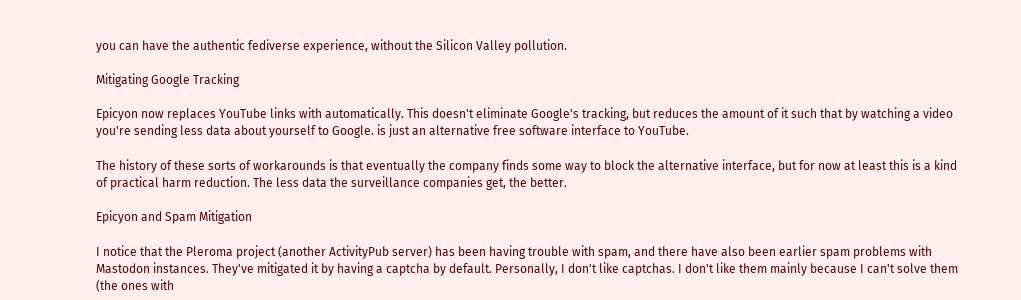you can have the authentic fediverse experience, without the Silicon Valley pollution.

Mitigating Google Tracking

Epicyon now replaces YouTube links with automatically. This doesn't eliminate Google's tracking, but reduces the amount of it such that by watching a video you're sending less data about yourself to Google. is just an alternative free software interface to YouTube.

The history of these sorts of workarounds is that eventually the company finds some way to block the alternative interface, but for now at least this is a kind of practical harm reduction. The less data the surveillance companies get, the better.

Epicyon and Spam Mitigation

I notice that the Pleroma project (another ActivityPub server) has been having trouble with spam, and there have also been earlier spam problems with Mastodon instances. They've mitigated it by having a captcha by default. Personally, I don't like captchas. I don't like them mainly because I can't solve them (the ones with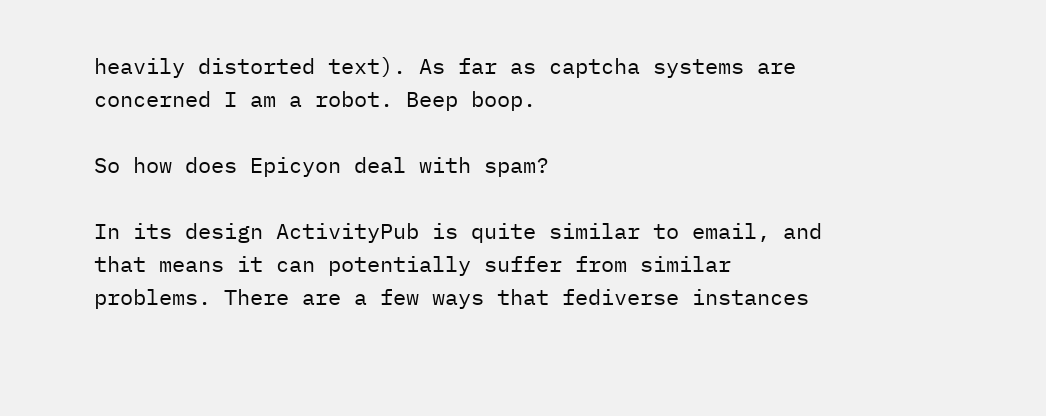heavily distorted text). As far as captcha systems are concerned I am a robot. Beep boop.

So how does Epicyon deal with spam?

In its design ActivityPub is quite similar to email, and that means it can potentially suffer from similar problems. There are a few ways that fediverse instances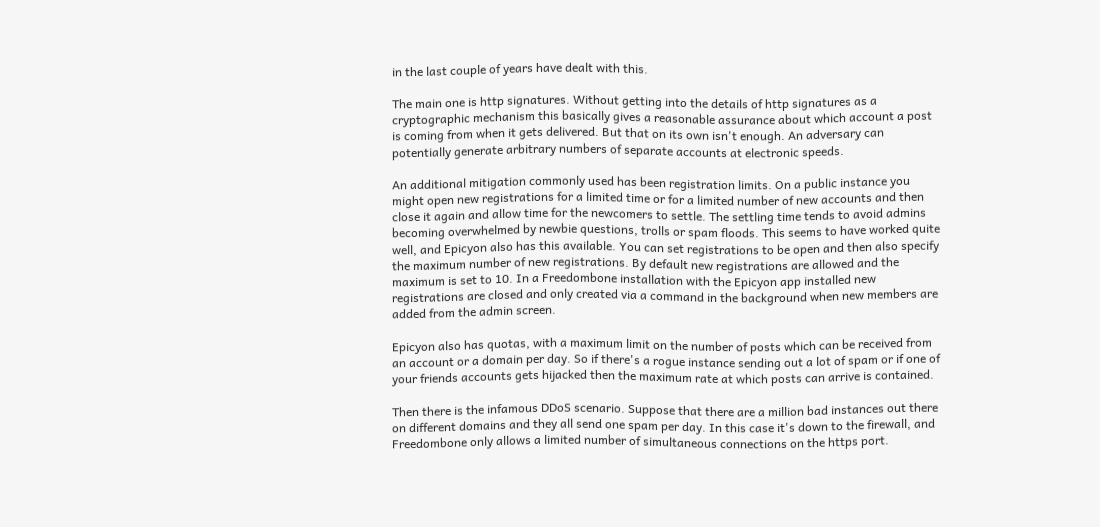in the last couple of years have dealt with this.

The main one is http signatures. Without getting into the details of http signatures as a cryptographic mechanism this basically gives a reasonable assurance about which account a post is coming from when it gets delivered. But that on its own isn't enough. An adversary can potentially generate arbitrary numbers of separate accounts at electronic speeds.

An additional mitigation commonly used has been registration limits. On a public instance you might open new registrations for a limited time or for a limited number of new accounts and then close it again and allow time for the newcomers to settle. The settling time tends to avoid admins becoming overwhelmed by newbie questions, trolls or spam floods. This seems to have worked quite well, and Epicyon also has this available. You can set registrations to be open and then also specify the maximum number of new registrations. By default new registrations are allowed and the maximum is set to 10. In a Freedombone installation with the Epicyon app installed new registrations are closed and only created via a command in the background when new members are added from the admin screen.

Epicyon also has quotas, with a maximum limit on the number of posts which can be received from an account or a domain per day. So if there's a rogue instance sending out a lot of spam or if one of your friends accounts gets hijacked then the maximum rate at which posts can arrive is contained.

Then there is the infamous DDoS scenario. Suppose that there are a million bad instances out there on different domains and they all send one spam per day. In this case it's down to the firewall, and Freedombone only allows a limited number of simultaneous connections on the https port.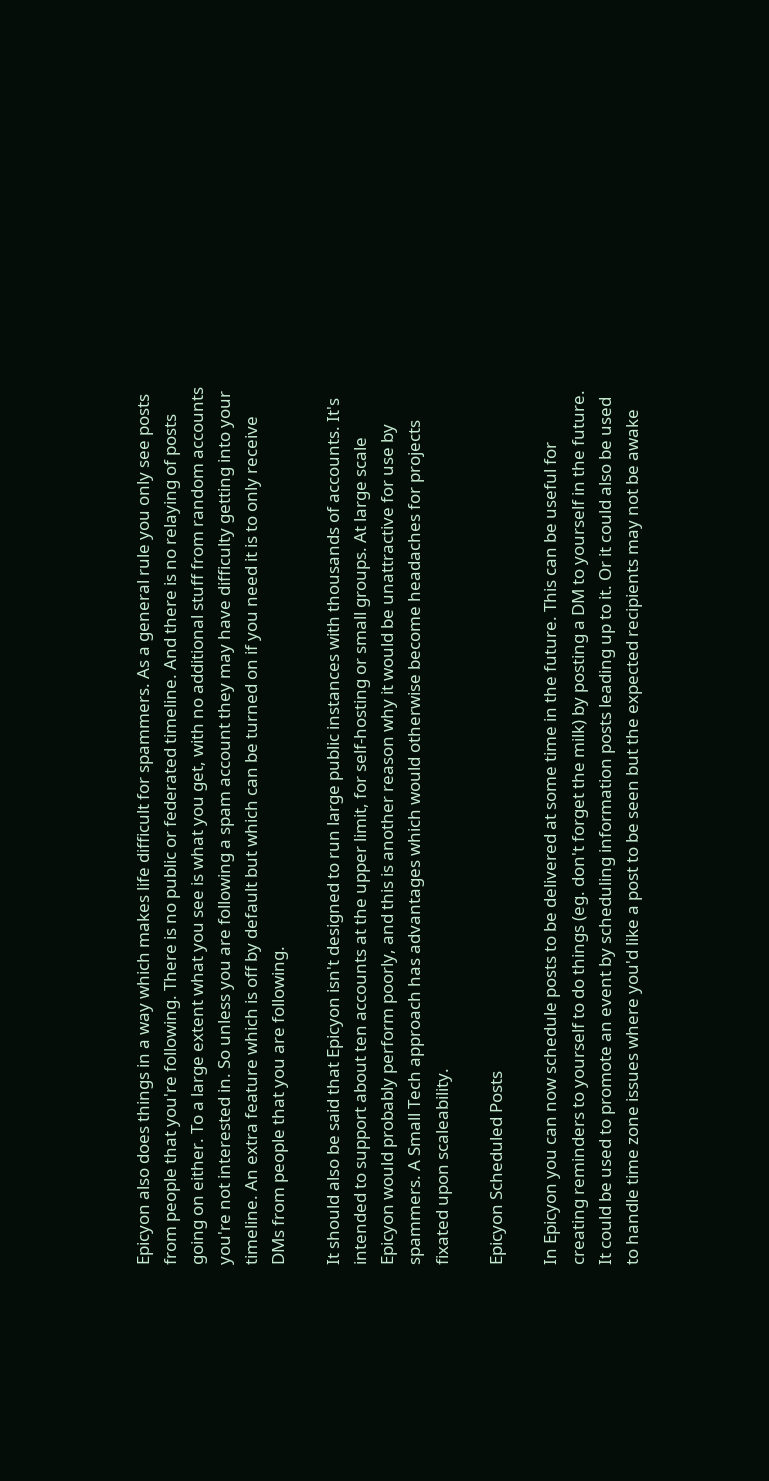Epicyon also does things in a way which makes life difficult for spammers. As a general rule you only see posts from people that you're following. There is no public or federated timeline. And there is no relaying of posts going on either. To a large extent what you see is what you get, with no additional stuff from random accounts you're not interested in. So unless you are following a spam account they may have difficulty getting into your timeline. An extra feature which is off by default but which can be turned on if you need it is to only receive DMs from people that you are following.

It should also be said that Epicyon isn't designed to run large public instances with thousands of accounts. It's intended to support about ten accounts at the upper limit, for self-hosting or small groups. At large scale Epicyon would probably perform poorly, and this is another reason why it would be unattractive for use by spammers. A Small Tech approach has advantages which would otherwise become headaches for projects fixated upon scaleability.

Epicyon Scheduled Posts

In Epicyon you can now schedule posts to be delivered at some time in the future. This can be useful for creating reminders to yourself to do things (eg. don't forget the milk) by posting a DM to yourself in the future. It could be used to promote an event by scheduling information posts leading up to it. Or it could also be used to handle time zone issues where you'd like a post to be seen but the expected recipients may not be awake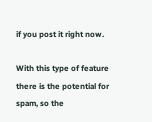if you post it right now.

With this type of feature there is the potential for spam, so the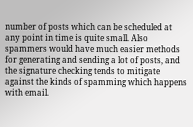number of posts which can be scheduled at any point in time is quite small. Also spammers would have much easier methods for generating and sending a lot of posts, and the signature checking tends to mitigate against the kinds of spamming which happens with email.